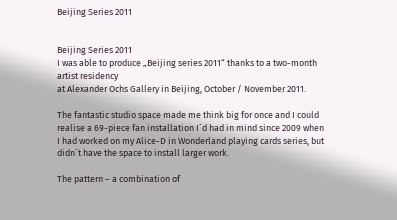Beijing Series 2011


Beijing Series 2011
I was able to produce „Beijing series 2011“ thanks to a two-month artist residency
at Alexander Ochs Gallery in Beijing, October / November 2011.

The fantastic studio space made me think big for once and I could realise a 69-piece fan installation I´d had in mind since 2009 when I had worked on my Alice-D in Wonderland playing cards series, but didn´t have the space to install larger work.

The pattern – a combination of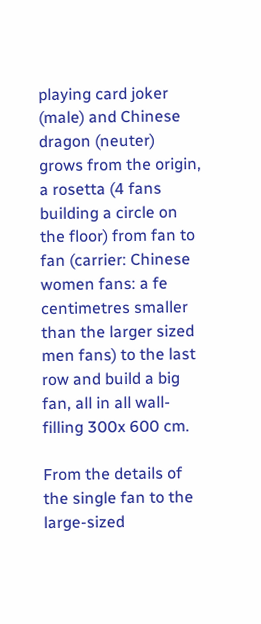playing card joker (male) and Chinese dragon (neuter) grows from the origin, a rosetta (4 fans building a circle on the floor) from fan to fan (carrier: Chinese women fans: a fe centimetres smaller than the larger sized men fans) to the last row and build a big fan, all in all wall-filling 300x 600 cm.

From the details of the single fan to the large-sized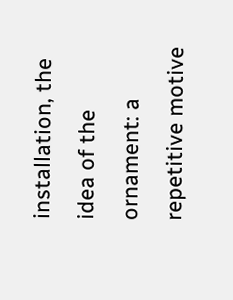installation, the idea of the ornament: a repetitive motive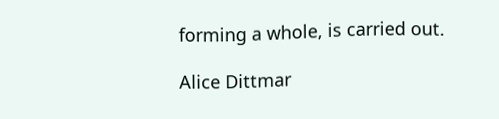forming a whole, is carried out.

Alice Dittmar